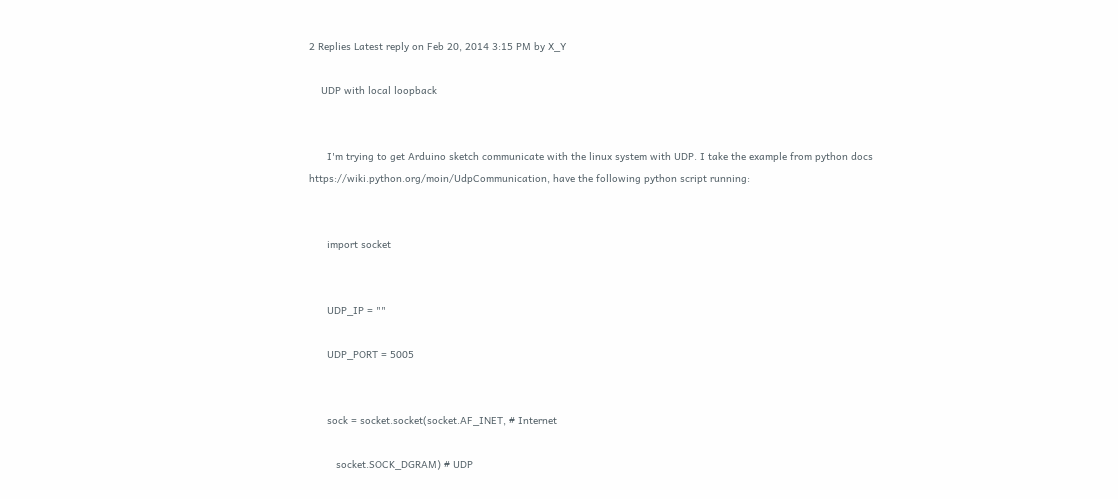2 Replies Latest reply on Feb 20, 2014 3:15 PM by X_Y

    UDP with local loopback


      I'm trying to get Arduino sketch communicate with the linux system with UDP. I take the example from python docs https://wiki.python.org/moin/UdpCommunication, have the following python script running:


      import socket


      UDP_IP = ""

      UDP_PORT = 5005


      sock = socket.socket(socket.AF_INET, # Internet

         socket.SOCK_DGRAM) # UDP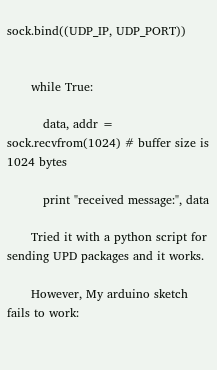sock.bind((UDP_IP, UDP_PORT))


      while True:

         data, addr = sock.recvfrom(1024) # buffer size is 1024 bytes

         print "received message:", data

      Tried it with a python script for sending UPD packages and it works.

      However, My arduino sketch fails to work: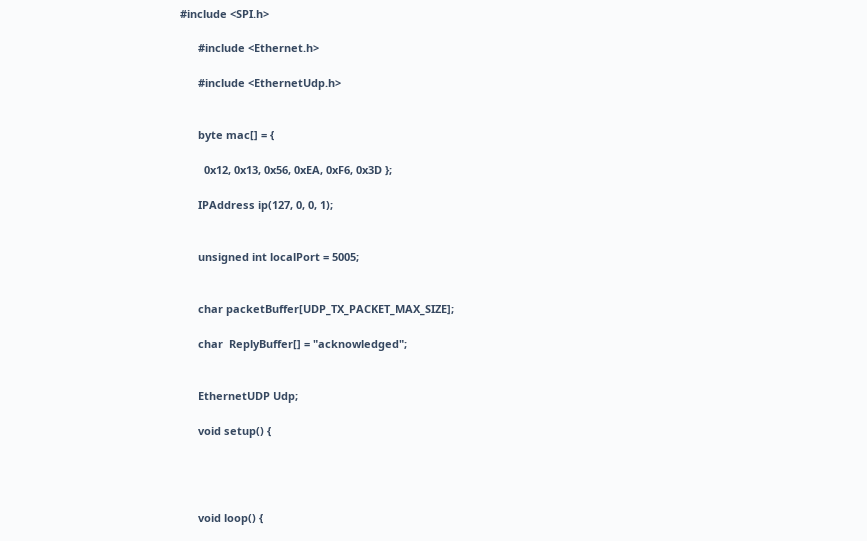#include <SPI.h>

      #include <Ethernet.h>

      #include <EthernetUdp.h>


      byte mac[] = {

        0x12, 0x13, 0x56, 0xEA, 0xF6, 0x3D };

      IPAddress ip(127, 0, 0, 1);


      unsigned int localPort = 5005;


      char packetBuffer[UDP_TX_PACKET_MAX_SIZE];

      char  ReplyBuffer[] = "acknowledged";


      EthernetUDP Udp;

      void setup() {




      void loop() {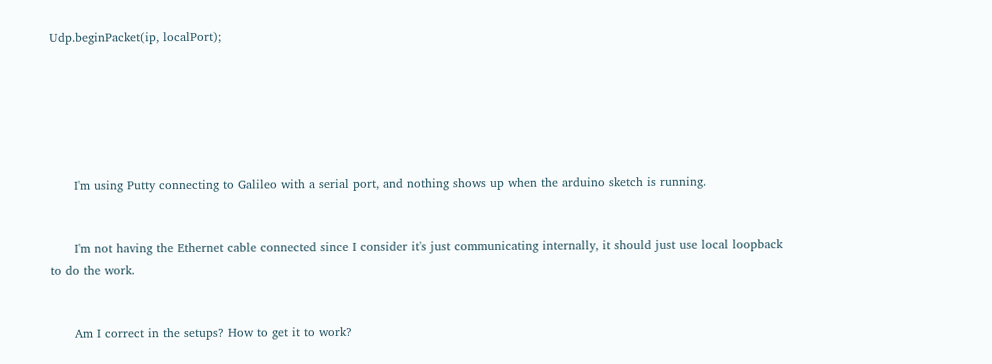Udp.beginPacket(ip, localPort);






      I'm using Putty connecting to Galileo with a serial port, and nothing shows up when the arduino sketch is running.


      I'm not having the Ethernet cable connected since I consider it's just communicating internally, it should just use local loopback to do the work.


      Am I correct in the setups? How to get it to work?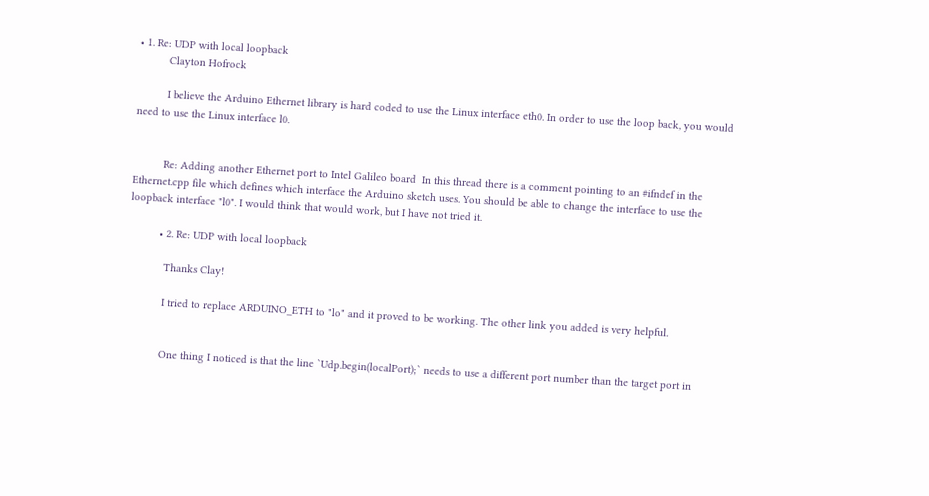• 1. Re: UDP with local loopback
          Clayton Hofrock

          I believe the Arduino Ethernet library is hard coded to use the Linux interface eth0. In order to use the loop back, you would need to use the Linux interface l0.


          Re: Adding another Ethernet port to Intel Galileo board  In this thread there is a comment pointing to an #ifndef in the Ethernet.cpp file which defines which interface the Arduino sketch uses. You should be able to change the interface to use the loopback interface "l0". I would think that would work, but I have not tried it.

          • 2. Re: UDP with local loopback

            Thanks Clay!

            I tried to replace ARDUINO_ETH to "lo" and it proved to be working. The other link you added is very helpful.


            One thing I noticed is that the line `Udp.begin(localPort);` needs to use a different port number than the target port in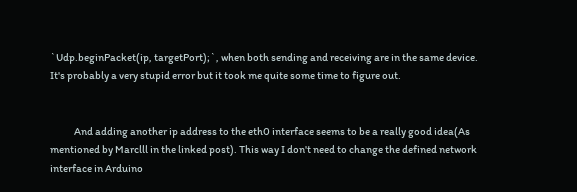`Udp.beginPacket(ip, targetPort);`, when both sending and receiving are in the same device. It's probably a very stupid error but it took me quite some time to figure out.


            And adding another ip address to the eth0 interface seems to be a really good idea(As mentioned by Marclll in the linked post). This way I don't need to change the defined network interface in Arduino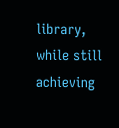library, while still achieving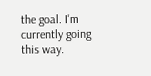the goal. I'm currently going this way.